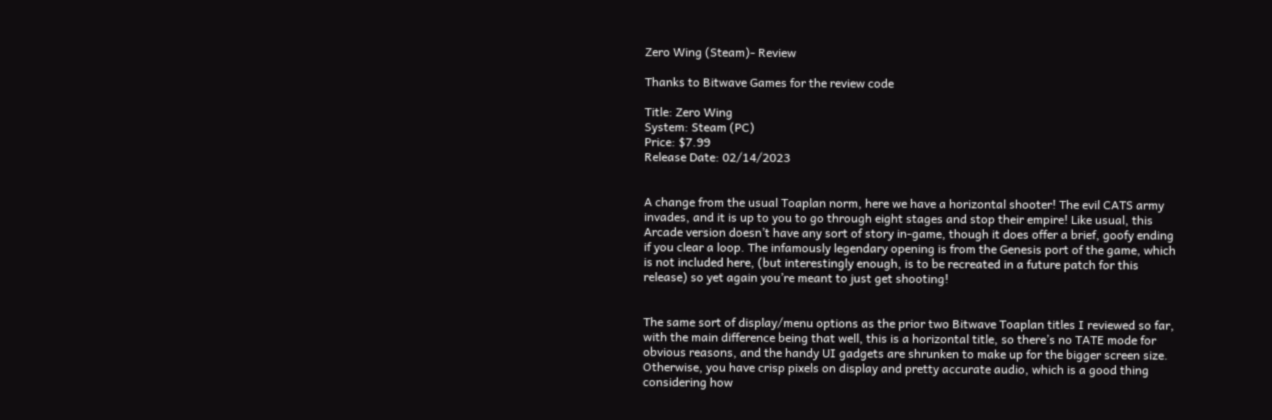Zero Wing (Steam)- Review

Thanks to Bitwave Games for the review code

Title: Zero Wing
System: Steam (PC)
Price: $7.99
Release Date: 02/14/2023


A change from the usual Toaplan norm, here we have a horizontal shooter! The evil CATS army invades, and it is up to you to go through eight stages and stop their empire! Like usual, this Arcade version doesn’t have any sort of story in-game, though it does offer a brief, goofy ending if you clear a loop. The infamously legendary opening is from the Genesis port of the game, which is not included here, (but interestingly enough, is to be recreated in a future patch for this release) so yet again you’re meant to just get shooting!


The same sort of display/menu options as the prior two Bitwave Toaplan titles I reviewed so far, with the main difference being that well, this is a horizontal title, so there’s no TATE mode for obvious reasons, and the handy UI gadgets are shrunken to make up for the bigger screen size. Otherwise, you have crisp pixels on display and pretty accurate audio, which is a good thing considering how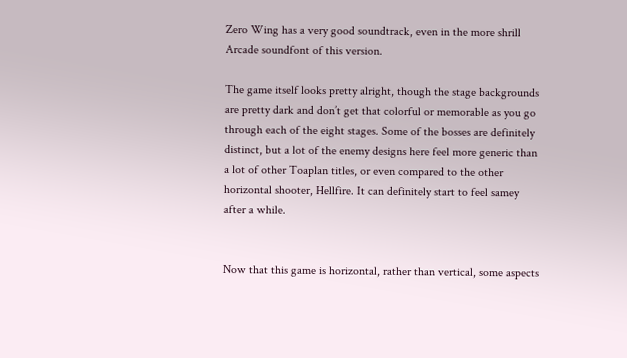Zero Wing has a very good soundtrack, even in the more shrill Arcade soundfont of this version.

The game itself looks pretty alright, though the stage backgrounds are pretty dark and don’t get that colorful or memorable as you go through each of the eight stages. Some of the bosses are definitely distinct, but a lot of the enemy designs here feel more generic than a lot of other Toaplan titles, or even compared to the other horizontal shooter, Hellfire. It can definitely start to feel samey after a while.


Now that this game is horizontal, rather than vertical, some aspects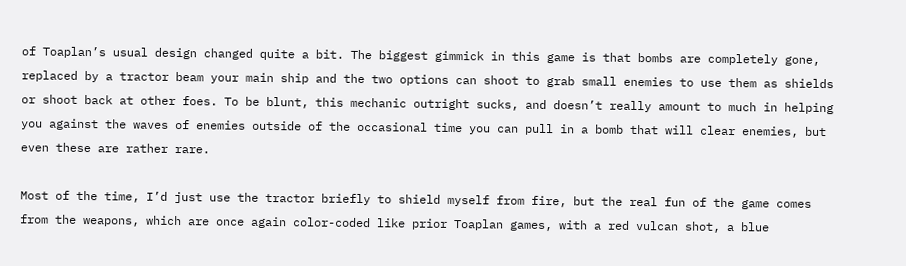of Toaplan’s usual design changed quite a bit. The biggest gimmick in this game is that bombs are completely gone, replaced by a tractor beam your main ship and the two options can shoot to grab small enemies to use them as shields or shoot back at other foes. To be blunt, this mechanic outright sucks, and doesn’t really amount to much in helping you against the waves of enemies outside of the occasional time you can pull in a bomb that will clear enemies, but even these are rather rare.

Most of the time, I’d just use the tractor briefly to shield myself from fire, but the real fun of the game comes from the weapons, which are once again color-coded like prior Toaplan games, with a red vulcan shot, a blue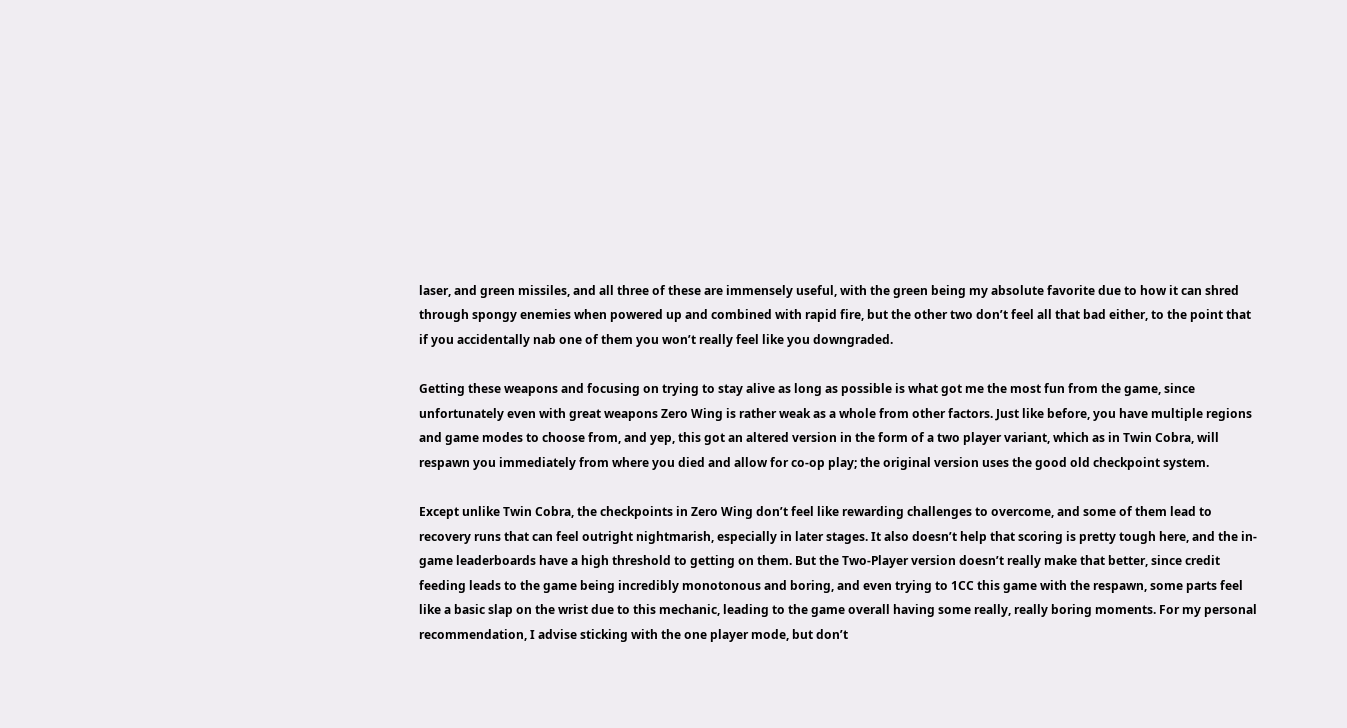laser, and green missiles, and all three of these are immensely useful, with the green being my absolute favorite due to how it can shred through spongy enemies when powered up and combined with rapid fire, but the other two don’t feel all that bad either, to the point that if you accidentally nab one of them you won’t really feel like you downgraded.

Getting these weapons and focusing on trying to stay alive as long as possible is what got me the most fun from the game, since unfortunately even with great weapons Zero Wing is rather weak as a whole from other factors. Just like before, you have multiple regions and game modes to choose from, and yep, this got an altered version in the form of a two player variant, which as in Twin Cobra, will respawn you immediately from where you died and allow for co-op play; the original version uses the good old checkpoint system.

Except unlike Twin Cobra, the checkpoints in Zero Wing don’t feel like rewarding challenges to overcome, and some of them lead to recovery runs that can feel outright nightmarish, especially in later stages. It also doesn’t help that scoring is pretty tough here, and the in-game leaderboards have a high threshold to getting on them. But the Two-Player version doesn’t really make that better, since credit feeding leads to the game being incredibly monotonous and boring, and even trying to 1CC this game with the respawn, some parts feel like a basic slap on the wrist due to this mechanic, leading to the game overall having some really, really boring moments. For my personal recommendation, I advise sticking with the one player mode, but don’t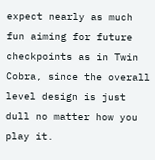expect nearly as much fun aiming for future checkpoints as in Twin Cobra, since the overall level design is just dull no matter how you play it.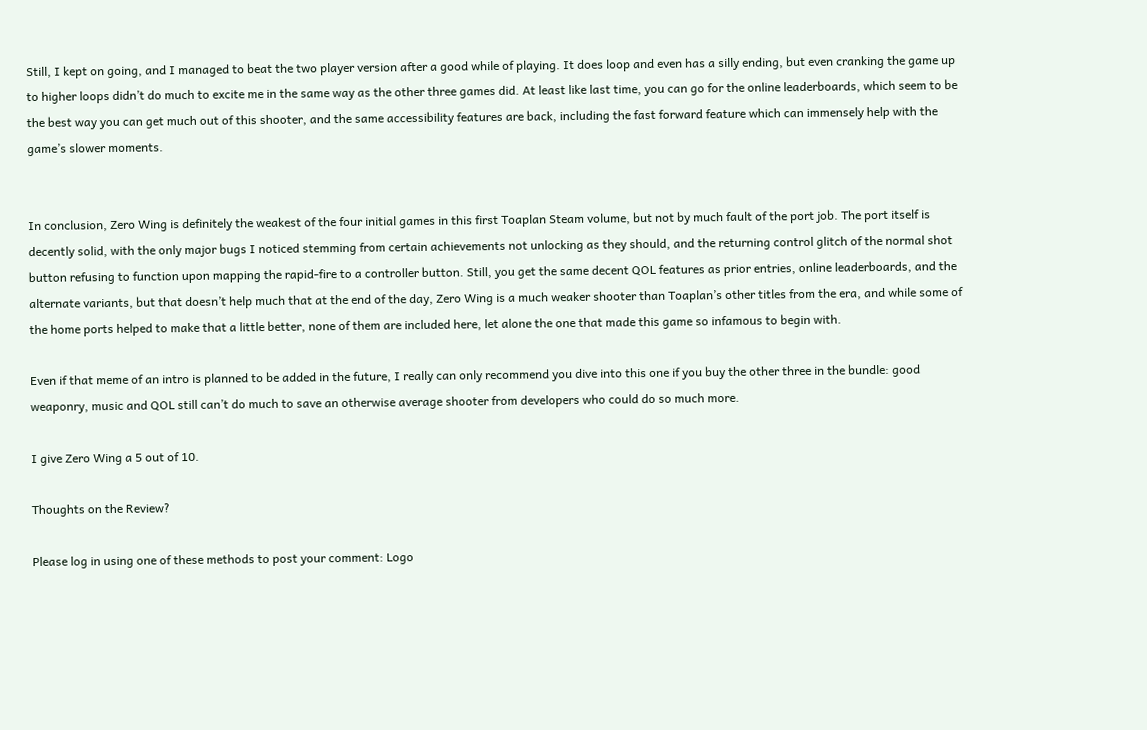Still, I kept on going, and I managed to beat the two player version after a good while of playing. It does loop and even has a silly ending, but even cranking the game up to higher loops didn’t do much to excite me in the same way as the other three games did. At least like last time, you can go for the online leaderboards, which seem to be the best way you can get much out of this shooter, and the same accessibility features are back, including the fast forward feature which can immensely help with the game’s slower moments.


In conclusion, Zero Wing is definitely the weakest of the four initial games in this first Toaplan Steam volume, but not by much fault of the port job. The port itself is decently solid, with the only major bugs I noticed stemming from certain achievements not unlocking as they should, and the returning control glitch of the normal shot button refusing to function upon mapping the rapid-fire to a controller button. Still, you get the same decent QOL features as prior entries, online leaderboards, and the alternate variants, but that doesn’t help much that at the end of the day, Zero Wing is a much weaker shooter than Toaplan’s other titles from the era, and while some of the home ports helped to make that a little better, none of them are included here, let alone the one that made this game so infamous to begin with.

Even if that meme of an intro is planned to be added in the future, I really can only recommend you dive into this one if you buy the other three in the bundle: good weaponry, music and QOL still can’t do much to save an otherwise average shooter from developers who could do so much more.

I give Zero Wing a 5 out of 10.

Thoughts on the Review?

Please log in using one of these methods to post your comment: Logo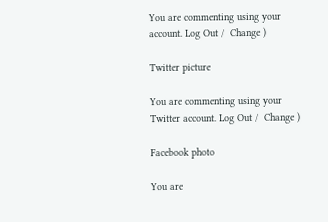You are commenting using your account. Log Out /  Change )

Twitter picture

You are commenting using your Twitter account. Log Out /  Change )

Facebook photo

You are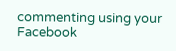commenting using your Facebook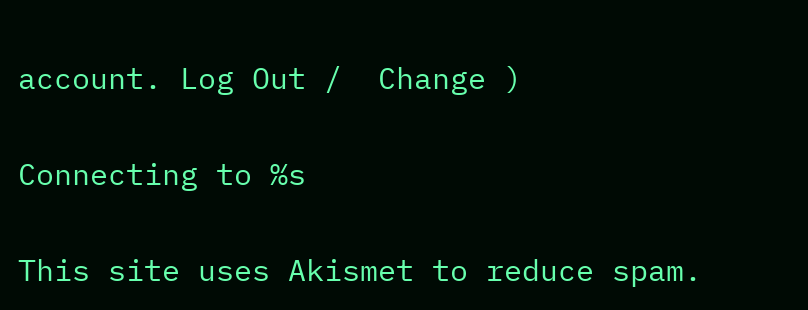account. Log Out /  Change )

Connecting to %s

This site uses Akismet to reduce spam.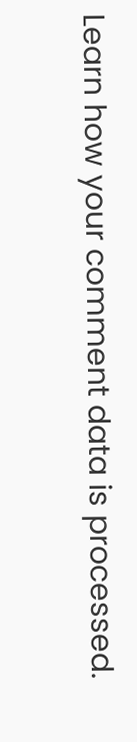Learn how your comment data is processed.